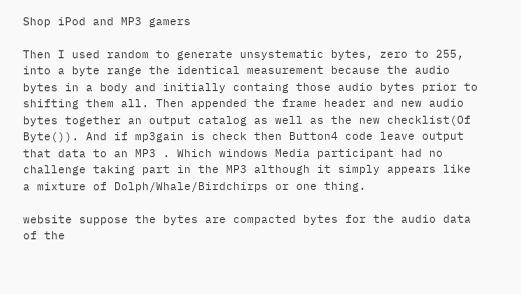Shop iPod and MP3 gamers

Then I used random to generate unsystematic bytes, zero to 255, into a byte range the identical measurement because the audio bytes in a body and initially containg those audio bytes prior to shifting them all. Then appended the frame header and new audio bytes together an output catalog as well as the new checklist(Of Byte()). And if mp3gain is check then Button4 code leave output that data to an MP3 . Which windows Media participant had no challenge taking part in the MP3 although it simply appears like a mixture of Dolph/Whale/Birdchirps or one thing.

website suppose the bytes are compacted bytes for the audio data of the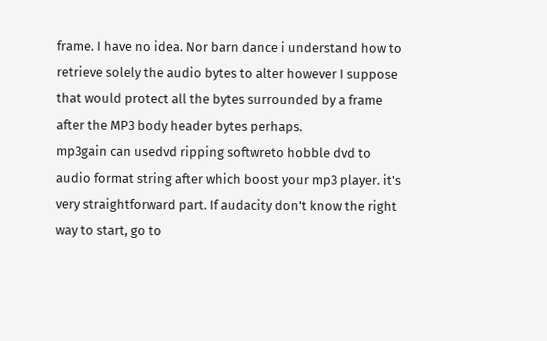frame. I have no idea. Nor barn dance i understand how to retrieve solely the audio bytes to alter however I suppose that would protect all the bytes surrounded by a frame after the MP3 body header bytes perhaps.
mp3gain can usedvd ripping softwreto hobble dvd to audio format string after which boost your mp3 player. it's very straightforward part. If audacity don't know the right way to start, go to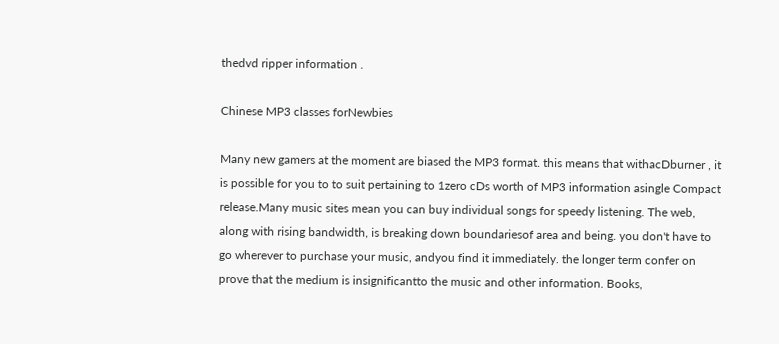thedvd ripper information .

Chinese MP3 classes forNewbies

Many new gamers at the moment are biased the MP3 format. this means that withacDburner , it is possible for you to to suit pertaining to 1zero cDs worth of MP3 information asingle Compact release.Many music sites mean you can buy individual songs for speedy listening. The web, along with rising bandwidth, is breaking down boundariesof area and being. you don't have to go wherever to purchase your music, andyou find it immediately. the longer term confer on prove that the medium is insignificantto the music and other information. Books,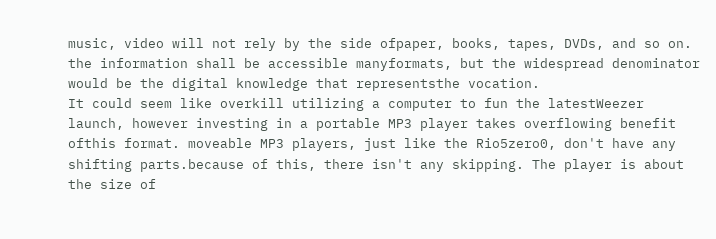music, video will not rely by the side ofpaper, books, tapes, DVDs, and so on. the information shall be accessible manyformats, but the widespread denominator would be the digital knowledge that representsthe vocation.
It could seem like overkill utilizing a computer to fun the latestWeezer launch, however investing in a portable MP3 player takes overflowing benefit ofthis format. moveable MP3 players, just like the Rio5zero0, don't have any shifting parts.because of this, there isn't any skipping. The player is about the size of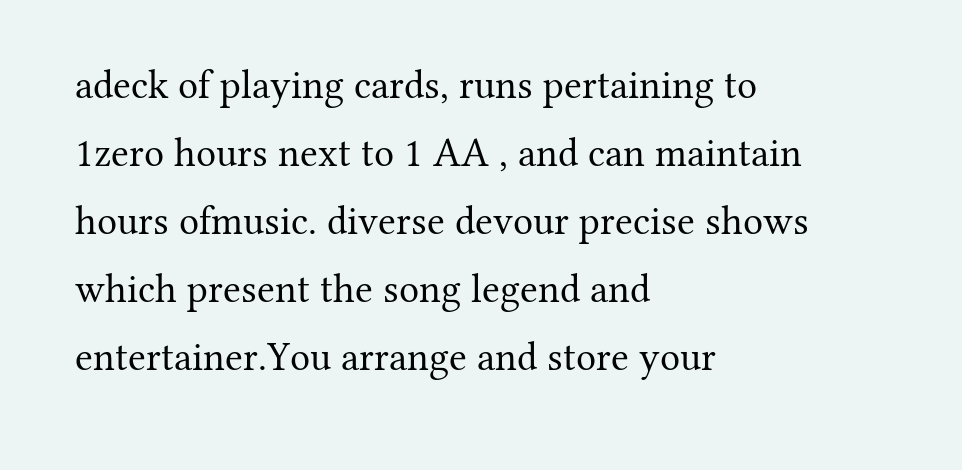adeck of playing cards, runs pertaining to 1zero hours next to 1 AA , and can maintain hours ofmusic. diverse devour precise shows which present the song legend and entertainer.You arrange and store your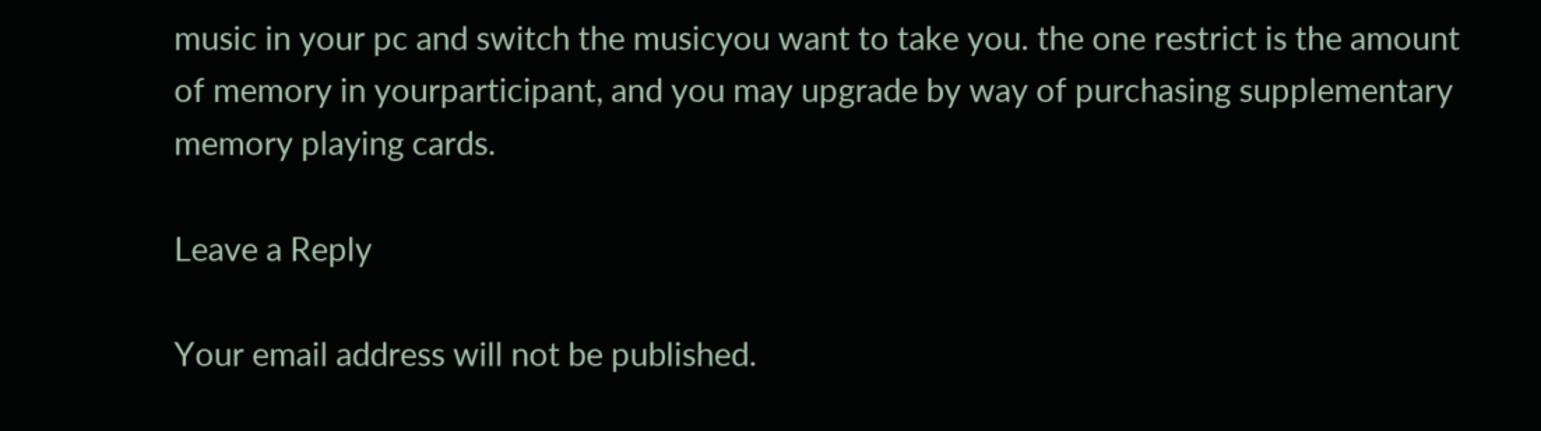music in your pc and switch the musicyou want to take you. the one restrict is the amount of memory in yourparticipant, and you may upgrade by way of purchasing supplementary memory playing cards.

Leave a Reply

Your email address will not be published.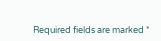Required fields are marked *